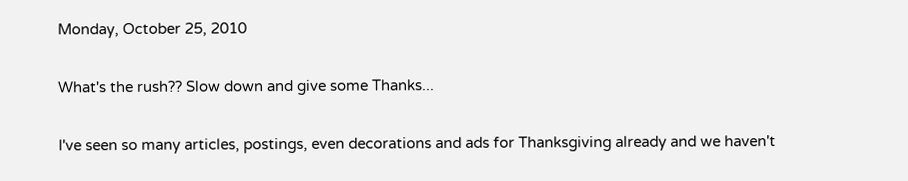Monday, October 25, 2010

What's the rush?? Slow down and give some Thanks...

I've seen so many articles, postings, even decorations and ads for Thanksgiving already and we haven't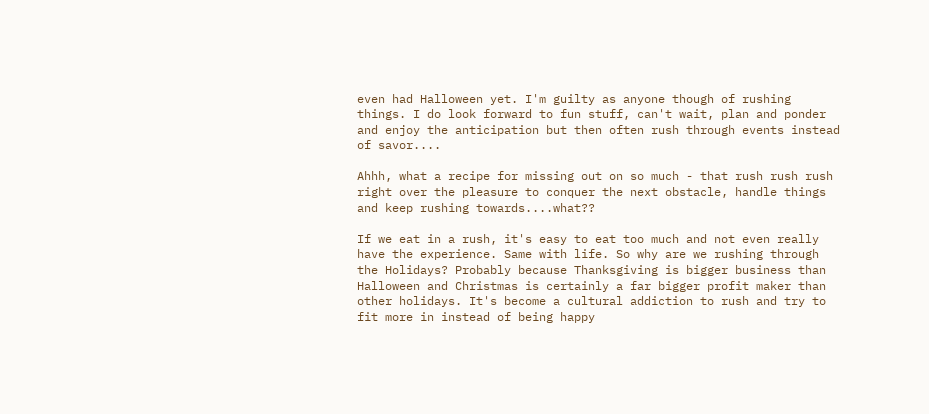even had Halloween yet. I'm guilty as anyone though of rushing things. I do look forward to fun stuff, can't wait, plan and ponder and enjoy the anticipation but then often rush through events instead of savor....

Ahhh, what a recipe for missing out on so much - that rush rush rush right over the pleasure to conquer the next obstacle, handle things and keep rushing towards....what??

If we eat in a rush, it's easy to eat too much and not even really have the experience. Same with life. So why are we rushing through the Holidays? Probably because Thanksgiving is bigger business than Halloween and Christmas is certainly a far bigger profit maker than other holidays. It's become a cultural addiction to rush and try to fit more in instead of being happy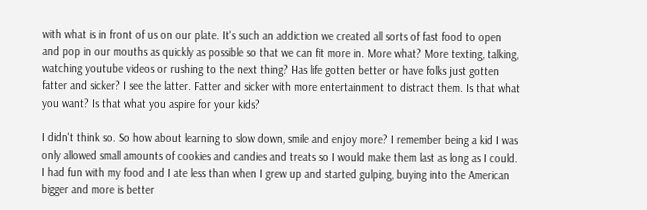with what is in front of us on our plate. It's such an addiction we created all sorts of fast food to open and pop in our mouths as quickly as possible so that we can fit more in. More what? More texting, talking, watching youtube videos or rushing to the next thing? Has life gotten better or have folks just gotten fatter and sicker? I see the latter. Fatter and sicker with more entertainment to distract them. Is that what you want? Is that what you aspire for your kids?

I didn't think so. So how about learning to slow down, smile and enjoy more? I remember being a kid I was only allowed small amounts of cookies and candies and treats so I would make them last as long as I could. I had fun with my food and I ate less than when I grew up and started gulping, buying into the American bigger and more is better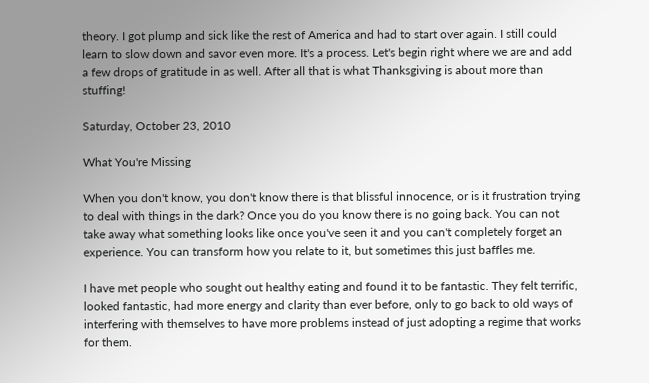theory. I got plump and sick like the rest of America and had to start over again. I still could learn to slow down and savor even more. It's a process. Let's begin right where we are and add a few drops of gratitude in as well. After all that is what Thanksgiving is about more than stuffing!

Saturday, October 23, 2010

What You're Missing

When you don't know, you don't know there is that blissful innocence, or is it frustration trying to deal with things in the dark? Once you do you know there is no going back. You can not take away what something looks like once you've seen it and you can't completely forget an experience. You can transform how you relate to it, but sometimes this just baffles me.

I have met people who sought out healthy eating and found it to be fantastic. They felt terrific, looked fantastic, had more energy and clarity than ever before, only to go back to old ways of interfering with themselves to have more problems instead of just adopting a regime that works for them.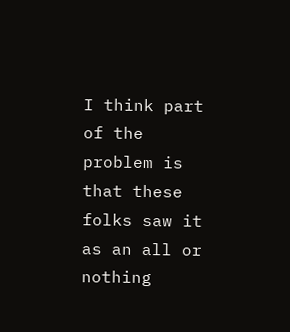I think part of the problem is that these folks saw it as an all or nothing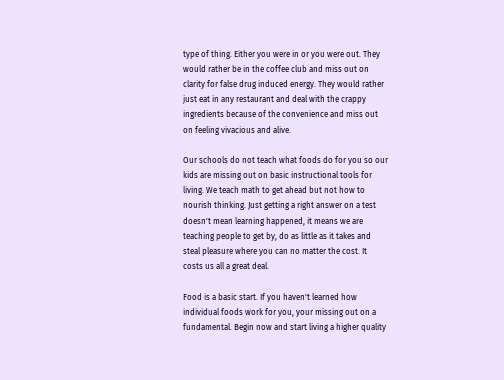type of thing. Either you were in or you were out. They would rather be in the coffee club and miss out on clarity for false drug induced energy. They would rather just eat in any restaurant and deal with the crappy ingredients because of the convenience and miss out on feeling vivacious and alive.

Our schools do not teach what foods do for you so our kids are missing out on basic instructional tools for living. We teach math to get ahead but not how to nourish thinking. Just getting a right answer on a test doesn't mean learning happened, it means we are teaching people to get by, do as little as it takes and steal pleasure where you can no matter the cost. It costs us all a great deal.

Food is a basic start. If you haven't learned how individual foods work for you, your missing out on a fundamental. Begin now and start living a higher quality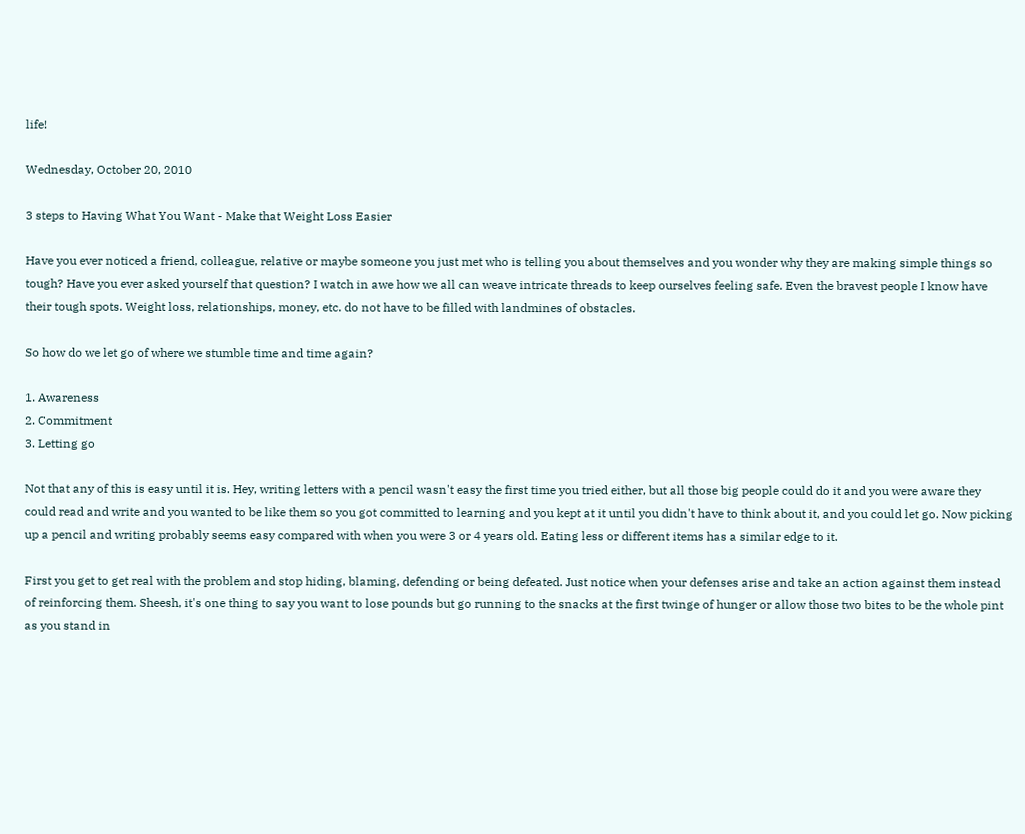life!

Wednesday, October 20, 2010

3 steps to Having What You Want - Make that Weight Loss Easier

Have you ever noticed a friend, colleague, relative or maybe someone you just met who is telling you about themselves and you wonder why they are making simple things so tough? Have you ever asked yourself that question? I watch in awe how we all can weave intricate threads to keep ourselves feeling safe. Even the bravest people I know have their tough spots. Weight loss, relationships, money, etc. do not have to be filled with landmines of obstacles.

So how do we let go of where we stumble time and time again?

1. Awareness
2. Commitment
3. Letting go

Not that any of this is easy until it is. Hey, writing letters with a pencil wasn't easy the first time you tried either, but all those big people could do it and you were aware they could read and write and you wanted to be like them so you got committed to learning and you kept at it until you didn't have to think about it, and you could let go. Now picking up a pencil and writing probably seems easy compared with when you were 3 or 4 years old. Eating less or different items has a similar edge to it.

First you get to get real with the problem and stop hiding, blaming, defending or being defeated. Just notice when your defenses arise and take an action against them instead of reinforcing them. Sheesh, it's one thing to say you want to lose pounds but go running to the snacks at the first twinge of hunger or allow those two bites to be the whole pint as you stand in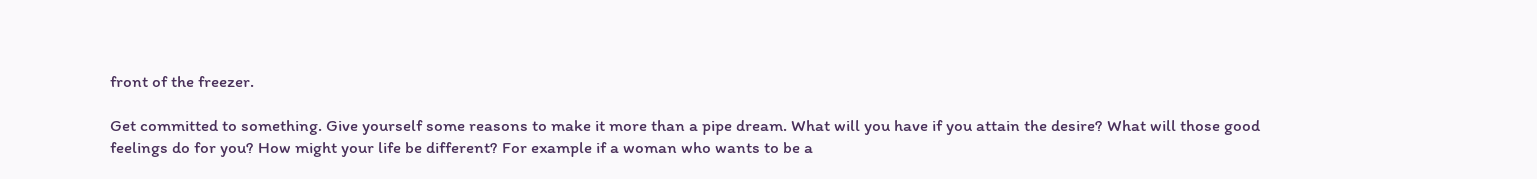front of the freezer.

Get committed to something. Give yourself some reasons to make it more than a pipe dream. What will you have if you attain the desire? What will those good feelings do for you? How might your life be different? For example if a woman who wants to be a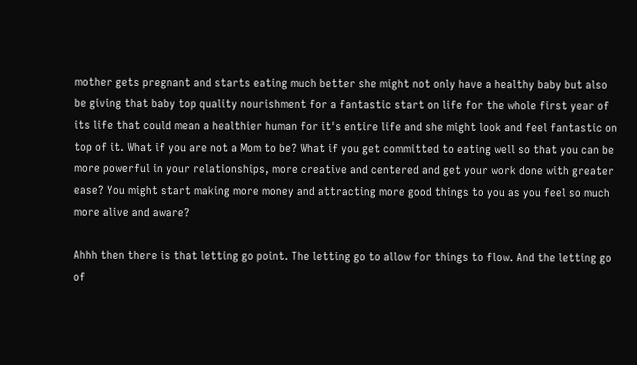mother gets pregnant and starts eating much better she might not only have a healthy baby but also be giving that baby top quality nourishment for a fantastic start on life for the whole first year of its life that could mean a healthier human for it's entire life and she might look and feel fantastic on top of it. What if you are not a Mom to be? What if you get committed to eating well so that you can be more powerful in your relationships, more creative and centered and get your work done with greater ease? You might start making more money and attracting more good things to you as you feel so much more alive and aware?

Ahhh then there is that letting go point. The letting go to allow for things to flow. And the letting go of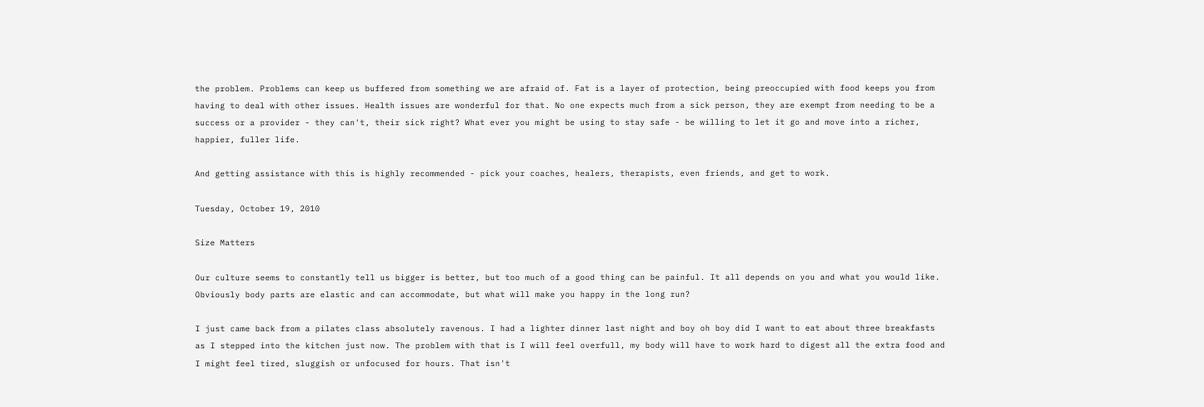the problem. Problems can keep us buffered from something we are afraid of. Fat is a layer of protection, being preoccupied with food keeps you from having to deal with other issues. Health issues are wonderful for that. No one expects much from a sick person, they are exempt from needing to be a success or a provider - they can't, their sick right? What ever you might be using to stay safe - be willing to let it go and move into a richer, happier, fuller life.

And getting assistance with this is highly recommended - pick your coaches, healers, therapists, even friends, and get to work.

Tuesday, October 19, 2010

Size Matters

Our culture seems to constantly tell us bigger is better, but too much of a good thing can be painful. It all depends on you and what you would like. Obviously body parts are elastic and can accommodate, but what will make you happy in the long run?

I just came back from a pilates class absolutely ravenous. I had a lighter dinner last night and boy oh boy did I want to eat about three breakfasts as I stepped into the kitchen just now. The problem with that is I will feel overfull, my body will have to work hard to digest all the extra food and I might feel tired, sluggish or unfocused for hours. That isn't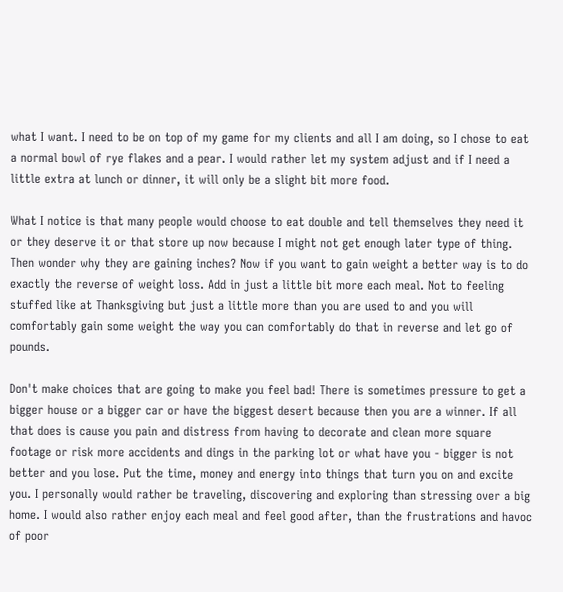what I want. I need to be on top of my game for my clients and all I am doing, so I chose to eat a normal bowl of rye flakes and a pear. I would rather let my system adjust and if I need a little extra at lunch or dinner, it will only be a slight bit more food.

What I notice is that many people would choose to eat double and tell themselves they need it or they deserve it or that store up now because I might not get enough later type of thing. Then wonder why they are gaining inches? Now if you want to gain weight a better way is to do exactly the reverse of weight loss. Add in just a little bit more each meal. Not to feeling stuffed like at Thanksgiving but just a little more than you are used to and you will comfortably gain some weight the way you can comfortably do that in reverse and let go of pounds.

Don't make choices that are going to make you feel bad! There is sometimes pressure to get a bigger house or a bigger car or have the biggest desert because then you are a winner. If all that does is cause you pain and distress from having to decorate and clean more square footage or risk more accidents and dings in the parking lot or what have you - bigger is not better and you lose. Put the time, money and energy into things that turn you on and excite you. I personally would rather be traveling, discovering and exploring than stressing over a big home. I would also rather enjoy each meal and feel good after, than the frustrations and havoc of poor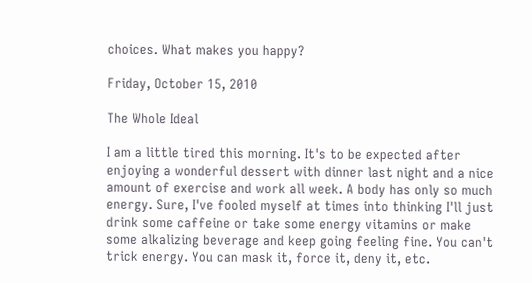choices. What makes you happy?

Friday, October 15, 2010

The Whole Ideal

I am a little tired this morning. It's to be expected after enjoying a wonderful dessert with dinner last night and a nice amount of exercise and work all week. A body has only so much energy. Sure, I've fooled myself at times into thinking I'll just drink some caffeine or take some energy vitamins or make some alkalizing beverage and keep going feeling fine. You can't trick energy. You can mask it, force it, deny it, etc.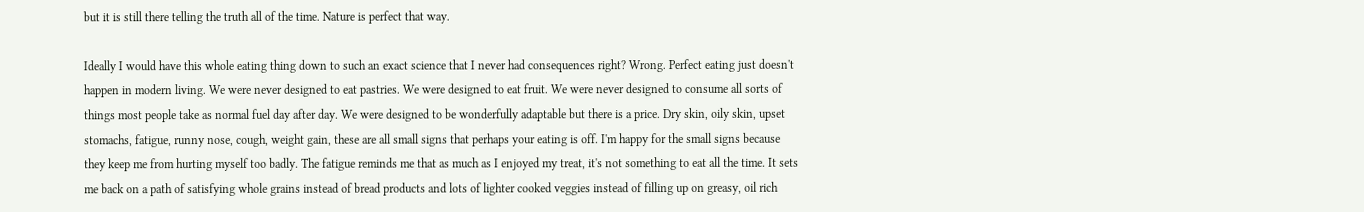but it is still there telling the truth all of the time. Nature is perfect that way.

Ideally I would have this whole eating thing down to such an exact science that I never had consequences right? Wrong. Perfect eating just doesn't happen in modern living. We were never designed to eat pastries. We were designed to eat fruit. We were never designed to consume all sorts of things most people take as normal fuel day after day. We were designed to be wonderfully adaptable but there is a price. Dry skin, oily skin, upset stomachs, fatigue, runny nose, cough, weight gain, these are all small signs that perhaps your eating is off. I'm happy for the small signs because they keep me from hurting myself too badly. The fatigue reminds me that as much as I enjoyed my treat, it's not something to eat all the time. It sets me back on a path of satisfying whole grains instead of bread products and lots of lighter cooked veggies instead of filling up on greasy, oil rich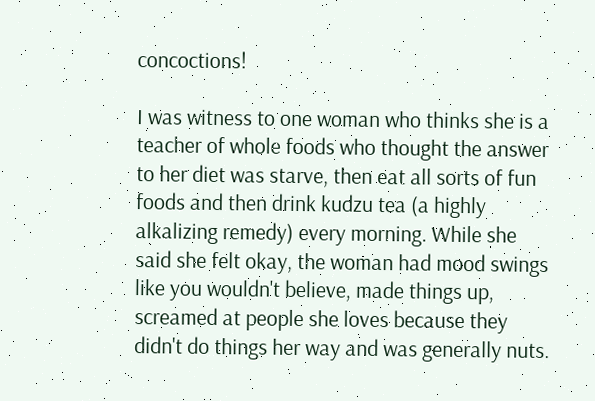concoctions!

I was witness to one woman who thinks she is a teacher of whole foods who thought the answer to her diet was starve, then eat all sorts of fun foods and then drink kudzu tea (a highly alkalizing remedy) every morning. While she said she felt okay, the woman had mood swings like you wouldn't believe, made things up, screamed at people she loves because they didn't do things her way and was generally nuts.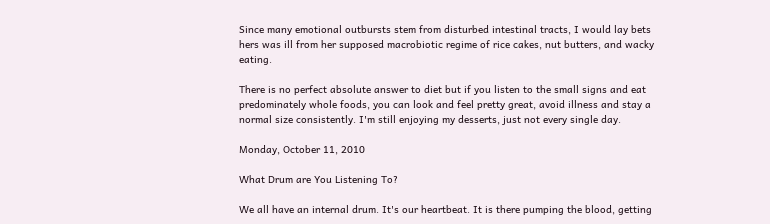Since many emotional outbursts stem from disturbed intestinal tracts, I would lay bets hers was ill from her supposed macrobiotic regime of rice cakes, nut butters, and wacky eating.

There is no perfect absolute answer to diet but if you listen to the small signs and eat predominately whole foods, you can look and feel pretty great, avoid illness and stay a normal size consistently. I'm still enjoying my desserts, just not every single day.

Monday, October 11, 2010

What Drum are You Listening To?

We all have an internal drum. It's our heartbeat. It is there pumping the blood, getting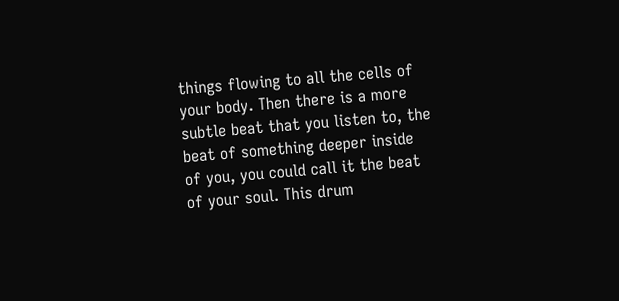things flowing to all the cells of your body. Then there is a more subtle beat that you listen to, the beat of something deeper inside of you, you could call it the beat of your soul. This drum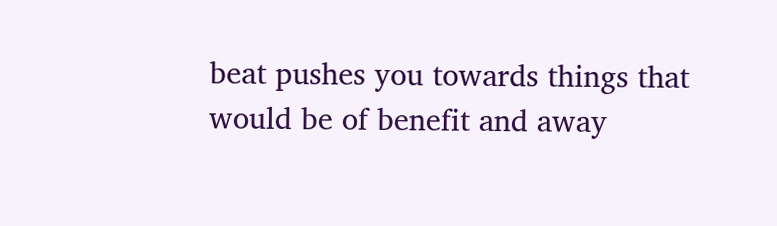beat pushes you towards things that would be of benefit and away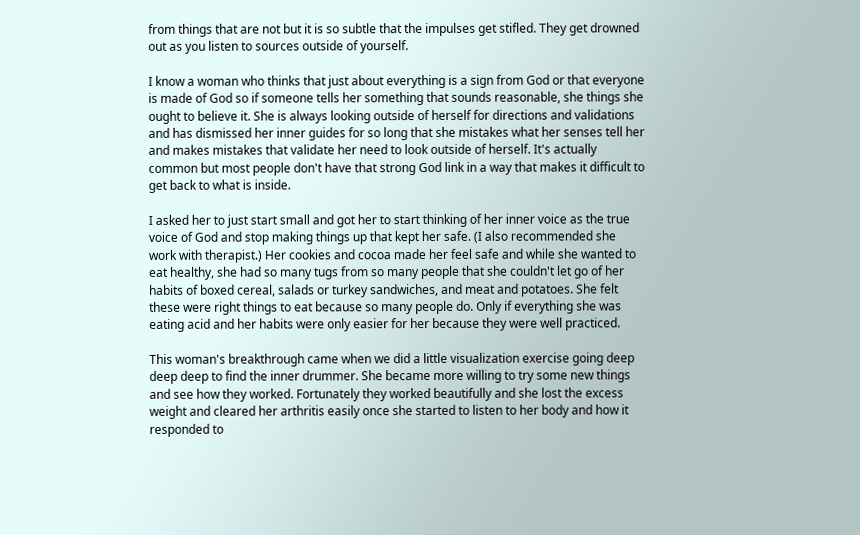from things that are not but it is so subtle that the impulses get stifled. They get drowned out as you listen to sources outside of yourself.

I know a woman who thinks that just about everything is a sign from God or that everyone is made of God so if someone tells her something that sounds reasonable, she things she ought to believe it. She is always looking outside of herself for directions and validations and has dismissed her inner guides for so long that she mistakes what her senses tell her and makes mistakes that validate her need to look outside of herself. It's actually common but most people don't have that strong God link in a way that makes it difficult to get back to what is inside.

I asked her to just start small and got her to start thinking of her inner voice as the true voice of God and stop making things up that kept her safe. (I also recommended she work with therapist.) Her cookies and cocoa made her feel safe and while she wanted to eat healthy, she had so many tugs from so many people that she couldn't let go of her habits of boxed cereal, salads or turkey sandwiches, and meat and potatoes. She felt these were right things to eat because so many people do. Only if everything she was eating acid and her habits were only easier for her because they were well practiced.

This woman's breakthrough came when we did a little visualization exercise going deep deep deep to find the inner drummer. She became more willing to try some new things and see how they worked. Fortunately they worked beautifully and she lost the excess weight and cleared her arthritis easily once she started to listen to her body and how it responded to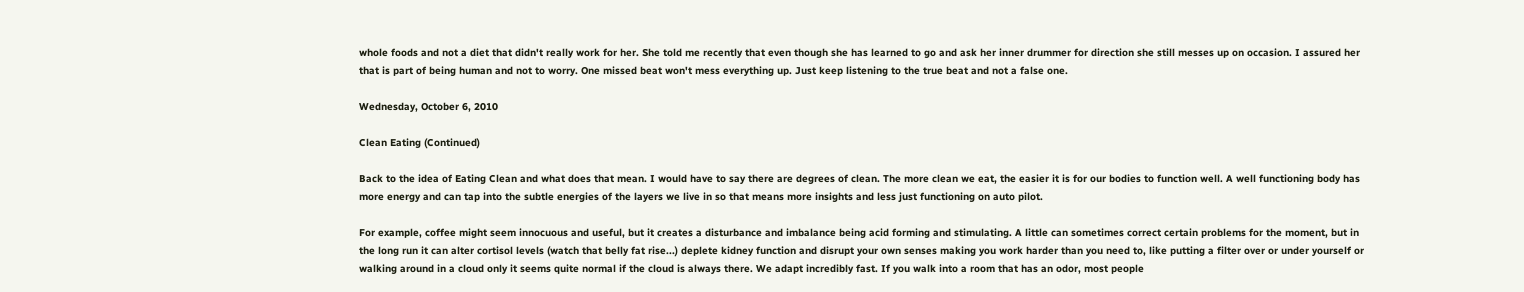whole foods and not a diet that didn't really work for her. She told me recently that even though she has learned to go and ask her inner drummer for direction she still messes up on occasion. I assured her that is part of being human and not to worry. One missed beat won't mess everything up. Just keep listening to the true beat and not a false one.

Wednesday, October 6, 2010

Clean Eating (Continued)

Back to the idea of Eating Clean and what does that mean. I would have to say there are degrees of clean. The more clean we eat, the easier it is for our bodies to function well. A well functioning body has more energy and can tap into the subtle energies of the layers we live in so that means more insights and less just functioning on auto pilot.

For example, coffee might seem innocuous and useful, but it creates a disturbance and imbalance being acid forming and stimulating. A little can sometimes correct certain problems for the moment, but in the long run it can alter cortisol levels (watch that belly fat rise...) deplete kidney function and disrupt your own senses making you work harder than you need to, like putting a filter over or under yourself or walking around in a cloud only it seems quite normal if the cloud is always there. We adapt incredibly fast. If you walk into a room that has an odor, most people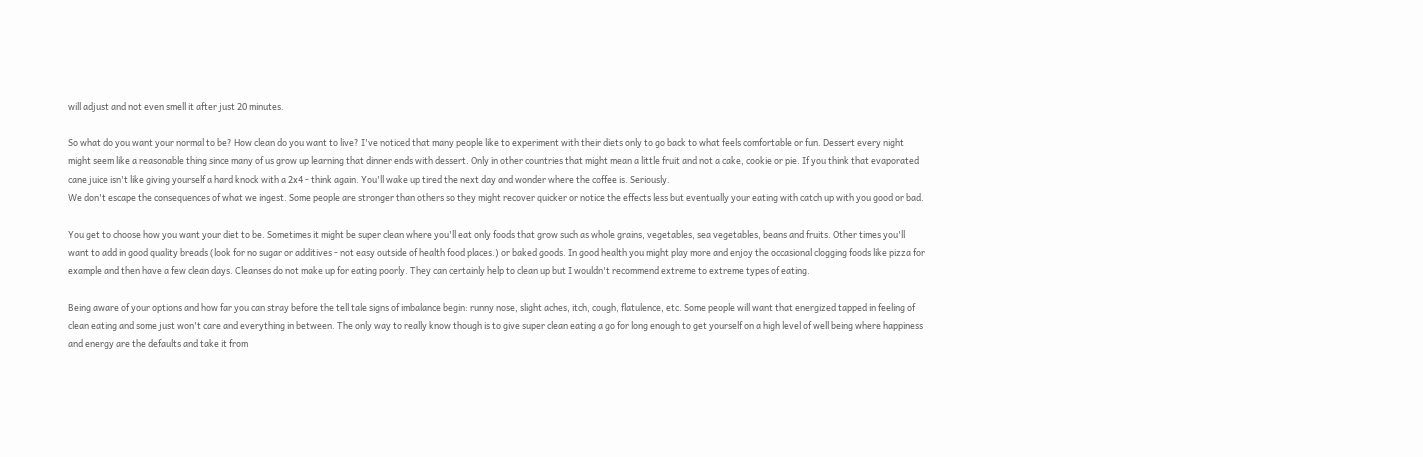will adjust and not even smell it after just 20 minutes.

So what do you want your normal to be? How clean do you want to live? I've noticed that many people like to experiment with their diets only to go back to what feels comfortable or fun. Dessert every night might seem like a reasonable thing since many of us grow up learning that dinner ends with dessert. Only in other countries that might mean a little fruit and not a cake, cookie or pie. If you think that evaporated cane juice isn't like giving yourself a hard knock with a 2x4 - think again. You'll wake up tired the next day and wonder where the coffee is. Seriously.
We don't escape the consequences of what we ingest. Some people are stronger than others so they might recover quicker or notice the effects less but eventually your eating with catch up with you good or bad.

You get to choose how you want your diet to be. Sometimes it might be super clean where you'll eat only foods that grow such as whole grains, vegetables, sea vegetables, beans and fruits. Other times you'll want to add in good quality breads (look for no sugar or additives - not easy outside of health food places.) or baked goods. In good health you might play more and enjoy the occasional clogging foods like pizza for example and then have a few clean days. Cleanses do not make up for eating poorly. They can certainly help to clean up but I wouldn't recommend extreme to extreme types of eating.

Being aware of your options and how far you can stray before the tell tale signs of imbalance begin: runny nose, slight aches, itch, cough, flatulence, etc. Some people will want that energized tapped in feeling of clean eating and some just won't care and everything in between. The only way to really know though is to give super clean eating a go for long enough to get yourself on a high level of well being where happiness and energy are the defaults and take it from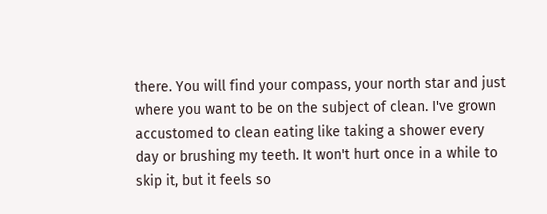there. You will find your compass, your north star and just where you want to be on the subject of clean. I've grown accustomed to clean eating like taking a shower every day or brushing my teeth. It won't hurt once in a while to skip it, but it feels so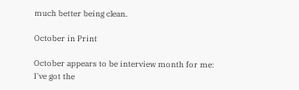much better being clean.

October in Print

October appears to be interview month for me: I've got the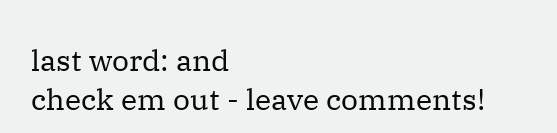last word: and
check em out - leave comments!